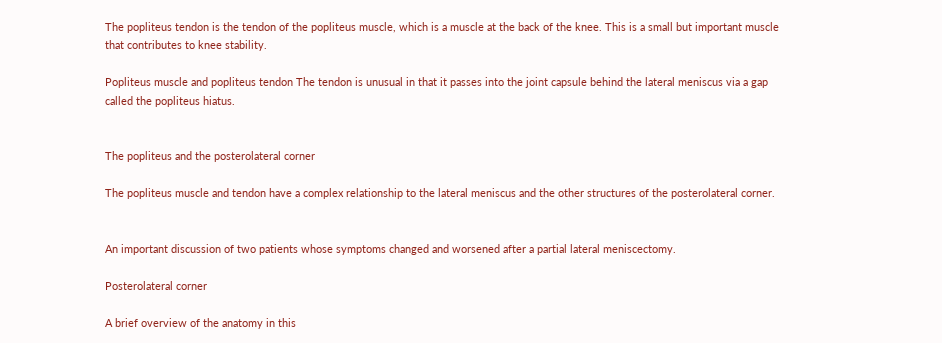The popliteus tendon is the tendon of the popliteus muscle, which is a muscle at the back of the knee. This is a small but important muscle that contributes to knee stability.

Popliteus muscle and popliteus tendon The tendon is unusual in that it passes into the joint capsule behind the lateral meniscus via a gap called the popliteus hiatus.


The popliteus and the posterolateral corner

The popliteus muscle and tendon have a complex relationship to the lateral meniscus and the other structures of the posterolateral corner.


An important discussion of two patients whose symptoms changed and worsened after a partial lateral meniscectomy.

Posterolateral corner

A brief overview of the anatomy in this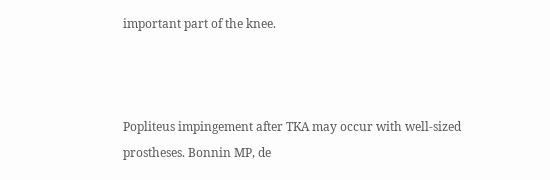important part of the knee.



Popliteus impingement after TKA may occur with well-sized prostheses. Bonnin MP, de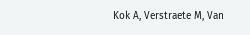Kok A, Verstraete M, Van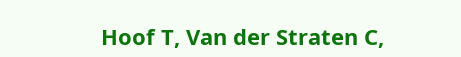Hoof T, Van der Straten C,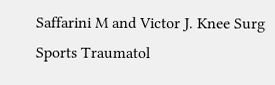Saffarini M and Victor J. Knee Surg Sports Traumatol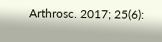Arthrosc. 2017; 25(6):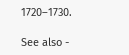1720–1730.

See also -